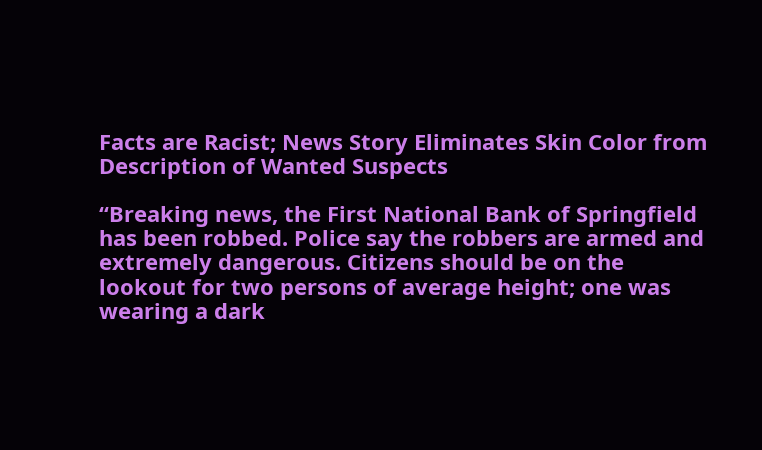Facts are Racist; News Story Eliminates Skin Color from Description of Wanted Suspects

“Breaking news, the First National Bank of Springfield has been robbed. Police say the robbers are armed and extremely dangerous. Citizens should be on the lookout for two persons of average height; one was wearing a dark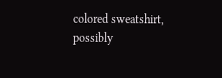colored sweatshirt, possibly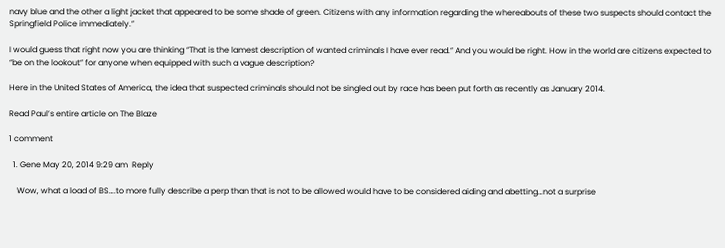navy blue and the other a light jacket that appeared to be some shade of green. Citizens with any information regarding the whereabouts of these two suspects should contact the Springfield Police immediately.”

I would guess that right now you are thinking “That is the lamest description of wanted criminals I have ever read.” And you would be right. How in the world are citizens expected to “be on the lookout” for anyone when equipped with such a vague description?

Here in the United States of America, the idea that suspected criminals should not be singled out by race has been put forth as recently as January 2014.

Read Paul’s entire article on The Blaze

1 comment

  1. Gene May 20, 2014 9:29 am  Reply

    Wow, what a load of BS….to more fully describe a perp than that is not to be allowed would have to be considered aiding and abetting…not a surprise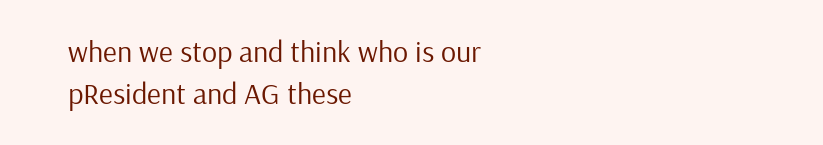when we stop and think who is our pResident and AG these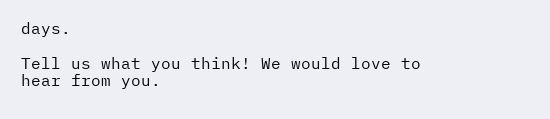days.

Tell us what you think! We would love to hear from you.